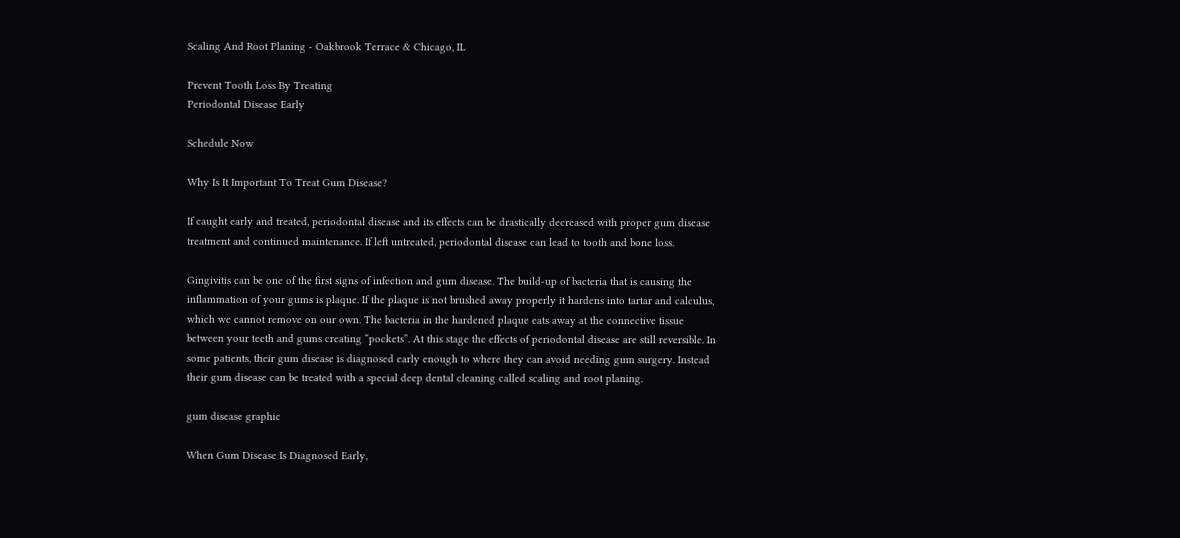Scaling And Root Planing - Oakbrook Terrace & Chicago, IL

Prevent Tooth Loss By Treating
Periodontal Disease Early

Schedule Now

Why Is It Important To Treat Gum Disease?

If caught early and treated, periodontal disease and its effects can be drastically decreased with proper gum disease treatment and continued maintenance. If left untreated, periodontal disease can lead to tooth and bone loss.

Gingivitis can be one of the first signs of infection and gum disease. The build-up of bacteria that is causing the inflammation of your gums is plaque. If the plaque is not brushed away properly it hardens into tartar and calculus, which we cannot remove on our own. The bacteria in the hardened plaque eats away at the connective tissue between your teeth and gums creating “pockets”. At this stage the effects of periodontal disease are still reversible. In some patients, their gum disease is diagnosed early enough to where they can avoid needing gum surgery. Instead their gum disease can be treated with a special deep dental cleaning called scaling and root planing.

gum disease graphic

When Gum Disease Is Diagnosed Early,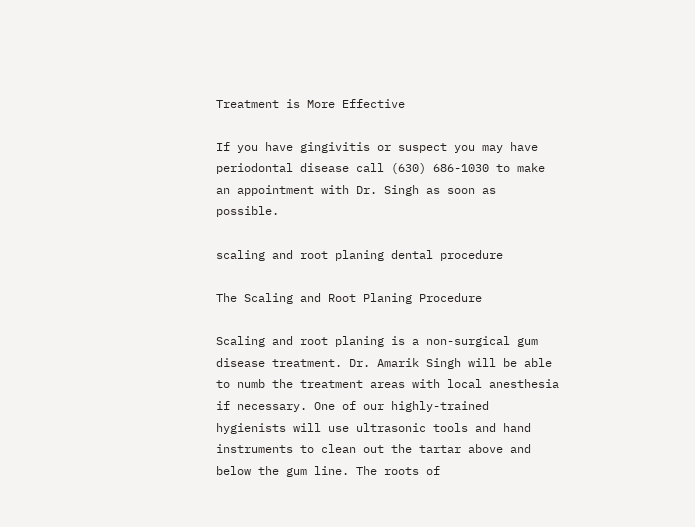Treatment is More Effective

If you have gingivitis or suspect you may have periodontal disease call (630) 686-1030 to make an appointment with Dr. Singh as soon as possible.

scaling and root planing dental procedure

The Scaling and Root Planing Procedure

Scaling and root planing is a non-surgical gum disease treatment. Dr. Amarik Singh will be able to numb the treatment areas with local anesthesia if necessary. One of our highly-trained hygienists will use ultrasonic tools and hand instruments to clean out the tartar above and below the gum line. The roots of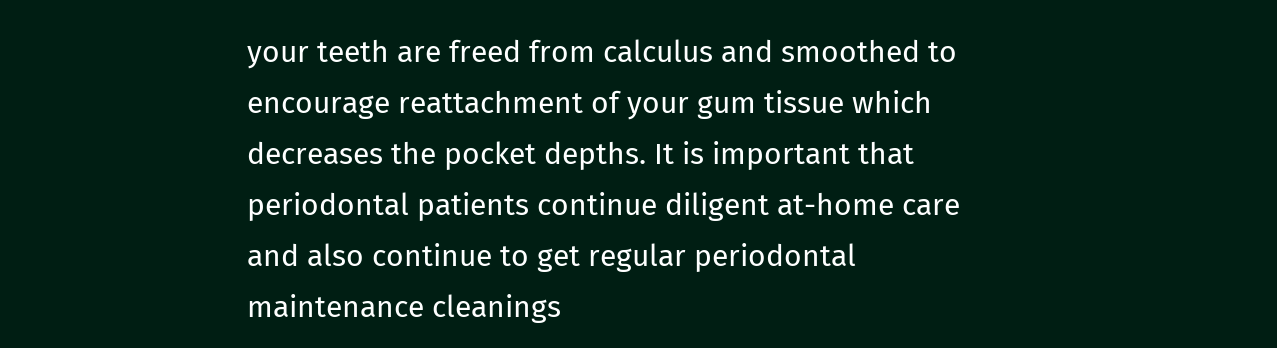your teeth are freed from calculus and smoothed to encourage reattachment of your gum tissue which decreases the pocket depths. It is important that periodontal patients continue diligent at-home care and also continue to get regular periodontal maintenance cleanings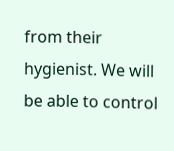from their hygienist. We will be able to control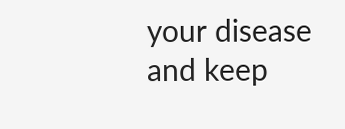your disease and keep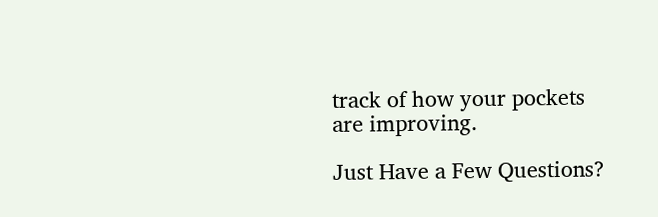track of how your pockets are improving.

Just Have a Few Questions?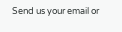Send us your email or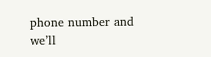phone number and we’ll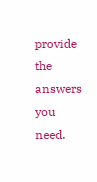provide the answers you need.